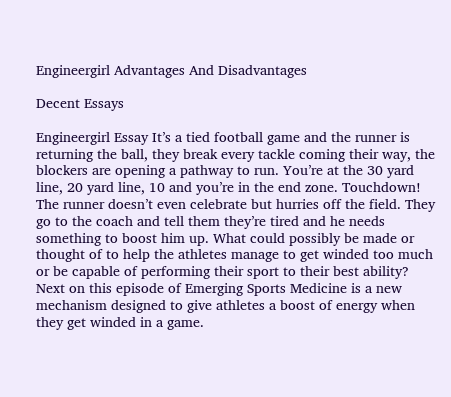Engineergirl Advantages And Disadvantages

Decent Essays

Engineergirl Essay It’s a tied football game and the runner is returning the ball, they break every tackle coming their way, the blockers are opening a pathway to run. You’re at the 30 yard line, 20 yard line, 10 and you’re in the end zone. Touchdown! The runner doesn’t even celebrate but hurries off the field. They go to the coach and tell them they’re tired and he needs something to boost him up. What could possibly be made or thought of to help the athletes manage to get winded too much or be capable of performing their sport to their best ability?
Next on this episode of Emerging Sports Medicine is a new mechanism designed to give athletes a boost of energy when they get winded in a game.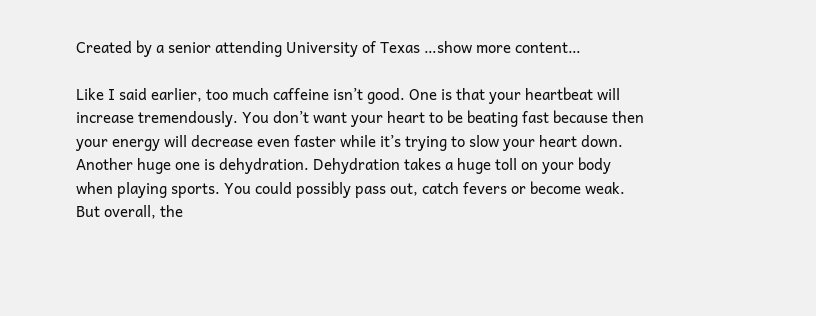Created by a senior attending University of Texas …show more content…

Like I said earlier, too much caffeine isn’t good. One is that your heartbeat will increase tremendously. You don’t want your heart to be beating fast because then your energy will decrease even faster while it’s trying to slow your heart down. Another huge one is dehydration. Dehydration takes a huge toll on your body when playing sports. You could possibly pass out, catch fevers or become weak. But overall, the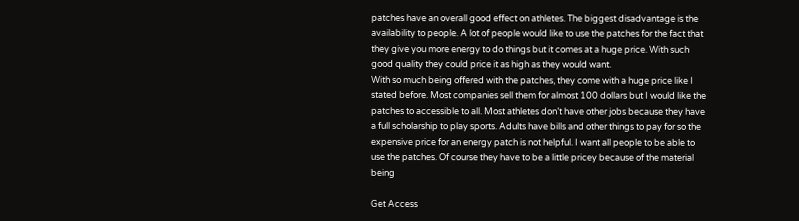patches have an overall good effect on athletes. The biggest disadvantage is the availability to people. A lot of people would like to use the patches for the fact that they give you more energy to do things but it comes at a huge price. With such good quality they could price it as high as they would want.
With so much being offered with the patches, they come with a huge price like I stated before. Most companies sell them for almost 100 dollars but I would like the patches to accessible to all. Most athletes don’t have other jobs because they have a full scholarship to play sports. Adults have bills and other things to pay for so the expensive price for an energy patch is not helpful. I want all people to be able to use the patches. Of course they have to be a little pricey because of the material being

Get Access